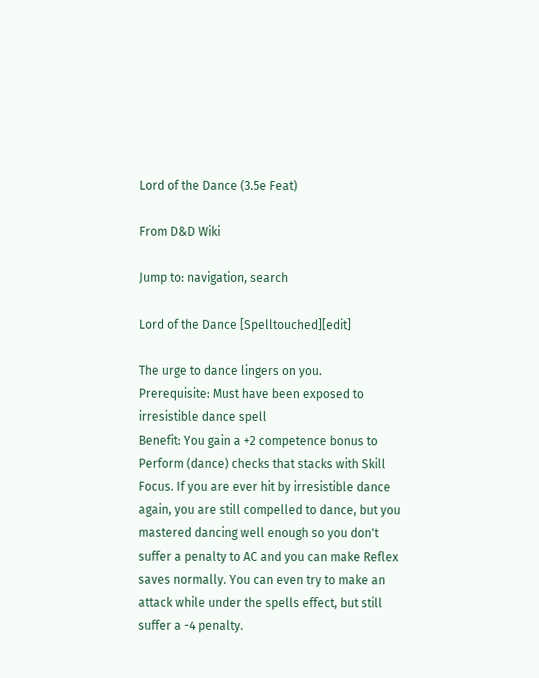Lord of the Dance (3.5e Feat)

From D&D Wiki

Jump to: navigation, search

Lord of the Dance [Spelltouched][edit]

The urge to dance lingers on you.
Prerequisite: Must have been exposed to irresistible dance spell
Benefit: You gain a +2 competence bonus to Perform (dance) checks that stacks with Skill Focus. If you are ever hit by irresistible dance again, you are still compelled to dance, but you mastered dancing well enough so you don't suffer a penalty to AC and you can make Reflex saves normally. You can even try to make an attack while under the spells effect, but still suffer a -4 penalty.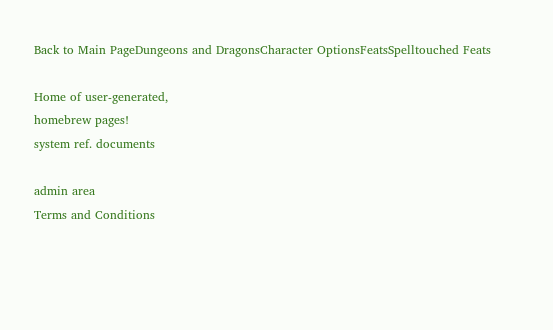Back to Main PageDungeons and DragonsCharacter OptionsFeatsSpelltouched Feats

Home of user-generated,
homebrew pages!
system ref. documents

admin area
Terms and Conditions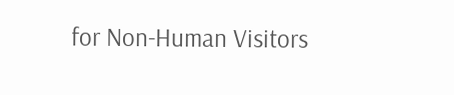for Non-Human Visitors